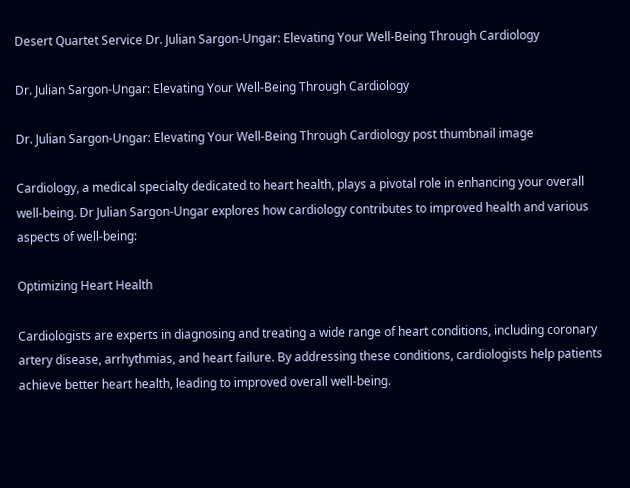Desert Quartet Service Dr. Julian Sargon-Ungar: Elevating Your Well-Being Through Cardiology

Dr. Julian Sargon-Ungar: Elevating Your Well-Being Through Cardiology

Dr. Julian Sargon-Ungar: Elevating Your Well-Being Through Cardiology post thumbnail image

Cardiology, a medical specialty dedicated to heart health, plays a pivotal role in enhancing your overall well-being. Dr Julian Sargon-Ungar explores how cardiology contributes to improved health and various aspects of well-being:

Optimizing Heart Health

Cardiologists are experts in diagnosing and treating a wide range of heart conditions, including coronary artery disease, arrhythmias, and heart failure. By addressing these conditions, cardiologists help patients achieve better heart health, leading to improved overall well-being.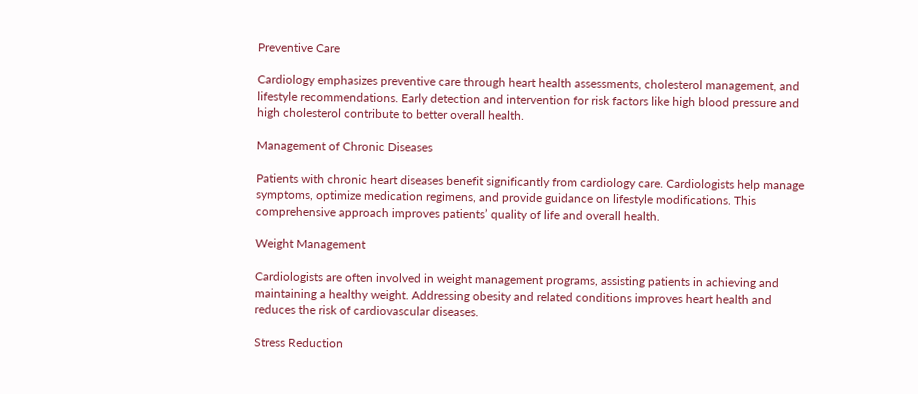Preventive Care

Cardiology emphasizes preventive care through heart health assessments, cholesterol management, and lifestyle recommendations. Early detection and intervention for risk factors like high blood pressure and high cholesterol contribute to better overall health.

Management of Chronic Diseases

Patients with chronic heart diseases benefit significantly from cardiology care. Cardiologists help manage symptoms, optimize medication regimens, and provide guidance on lifestyle modifications. This comprehensive approach improves patients’ quality of life and overall health.

Weight Management

Cardiologists are often involved in weight management programs, assisting patients in achieving and maintaining a healthy weight. Addressing obesity and related conditions improves heart health and reduces the risk of cardiovascular diseases.

Stress Reduction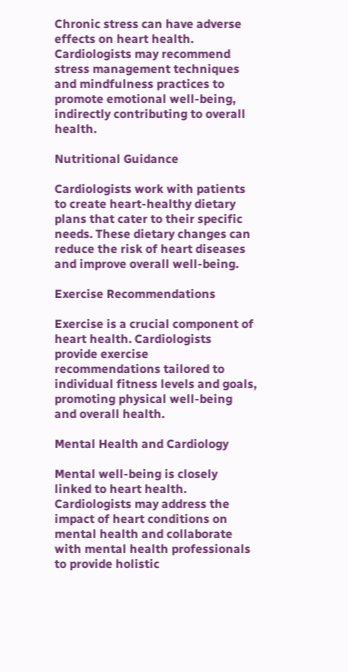Chronic stress can have adverse effects on heart health. Cardiologists may recommend stress management techniques and mindfulness practices to promote emotional well-being, indirectly contributing to overall health.

Nutritional Guidance

Cardiologists work with patients to create heart-healthy dietary plans that cater to their specific needs. These dietary changes can reduce the risk of heart diseases and improve overall well-being.

Exercise Recommendations

Exercise is a crucial component of heart health. Cardiologists provide exercise recommendations tailored to individual fitness levels and goals, promoting physical well-being and overall health.

Mental Health and Cardiology

Mental well-being is closely linked to heart health. Cardiologists may address the impact of heart conditions on mental health and collaborate with mental health professionals to provide holistic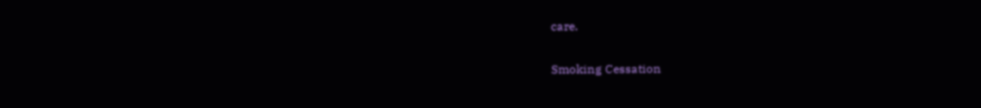care.

Smoking Cessation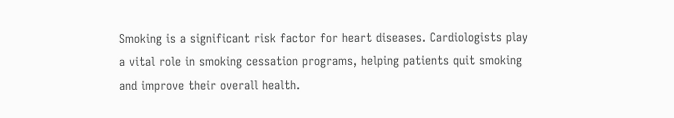Smoking is a significant risk factor for heart diseases. Cardiologists play a vital role in smoking cessation programs, helping patients quit smoking and improve their overall health.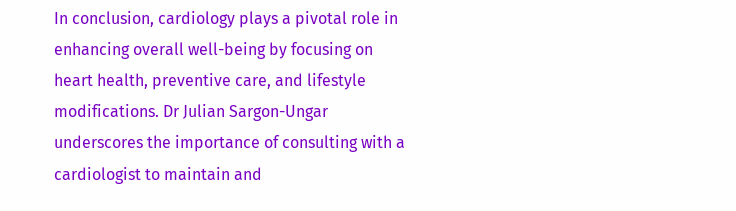In conclusion, cardiology plays a pivotal role in enhancing overall well-being by focusing on heart health, preventive care, and lifestyle modifications. Dr Julian Sargon-Ungar underscores the importance of consulting with a cardiologist to maintain and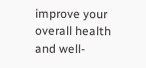improve your overall health and well-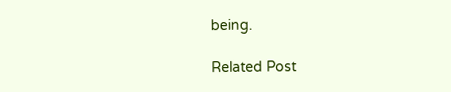being.

Related Post